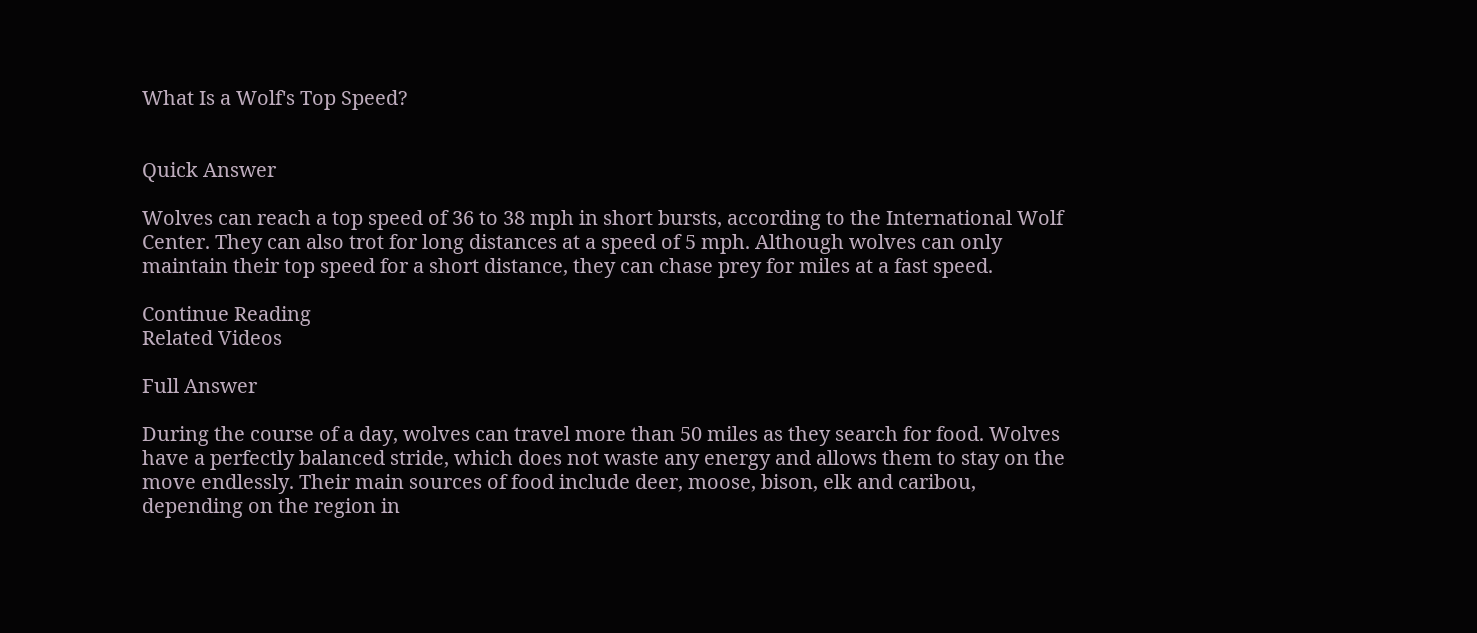What Is a Wolf's Top Speed?


Quick Answer

Wolves can reach a top speed of 36 to 38 mph in short bursts, according to the International Wolf Center. They can also trot for long distances at a speed of 5 mph. Although wolves can only maintain their top speed for a short distance, they can chase prey for miles at a fast speed.

Continue Reading
Related Videos

Full Answer

During the course of a day, wolves can travel more than 50 miles as they search for food. Wolves have a perfectly balanced stride, which does not waste any energy and allows them to stay on the move endlessly. Their main sources of food include deer, moose, bison, elk and caribou, depending on the region in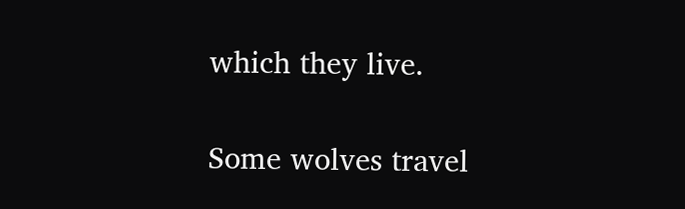which they live.

Some wolves travel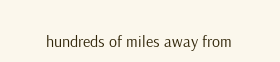hundreds of miles away from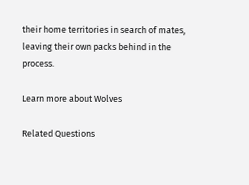their home territories in search of mates, leaving their own packs behind in the process.

Learn more about Wolves

Related Questions